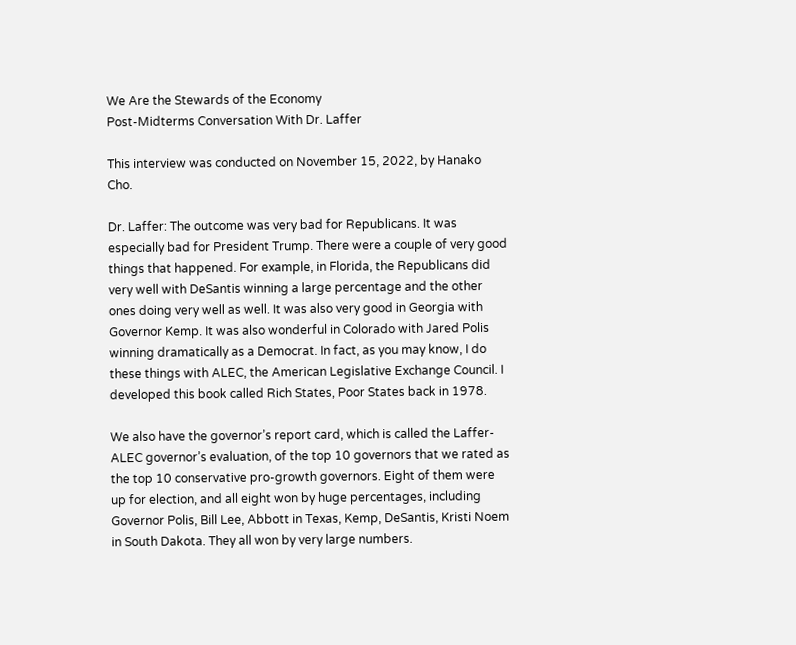We Are the Stewards of the Economy
Post-Midterms Conversation With Dr. Laffer

This interview was conducted on November 15, 2022, by Hanako Cho.

Dr. Laffer: The outcome was very bad for Republicans. It was especially bad for President Trump. There were a couple of very good things that happened. For example, in Florida, the Republicans did very well with DeSantis winning a large percentage and the other ones doing very well as well. It was also very good in Georgia with Governor Kemp. It was also wonderful in Colorado with Jared Polis winning dramatically as a Democrat. In fact, as you may know, I do these things with ALEC, the American Legislative Exchange Council. I developed this book called Rich States, Poor States back in 1978.

We also have the governor’s report card, which is called the Laffer-ALEC governor’s evaluation, of the top 10 governors that we rated as the top 10 conservative pro-growth governors. Eight of them were up for election, and all eight won by huge percentages, including Governor Polis, Bill Lee, Abbott in Texas, Kemp, DeSantis, Kristi Noem in South Dakota. They all won by very large numbers.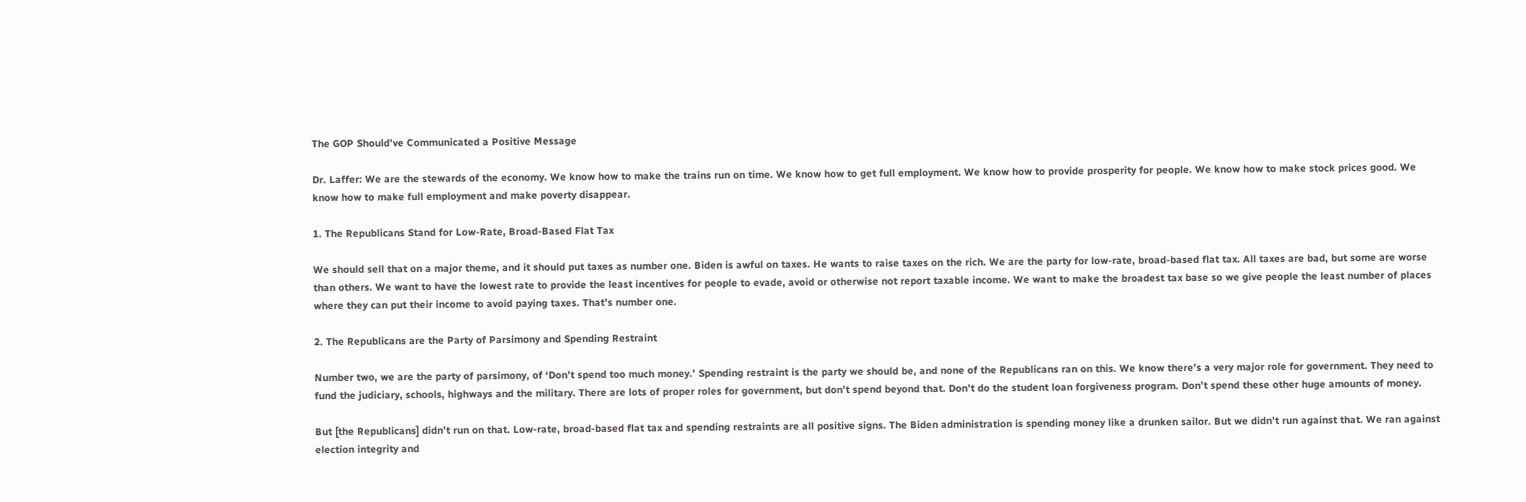The GOP Should’ve Communicated a Positive Message

Dr. Laffer: We are the stewards of the economy. We know how to make the trains run on time. We know how to get full employment. We know how to provide prosperity for people. We know how to make stock prices good. We know how to make full employment and make poverty disappear.

1. The Republicans Stand for Low-Rate, Broad-Based Flat Tax

We should sell that on a major theme, and it should put taxes as number one. Biden is awful on taxes. He wants to raise taxes on the rich. We are the party for low-rate, broad-based flat tax. All taxes are bad, but some are worse than others. We want to have the lowest rate to provide the least incentives for people to evade, avoid or otherwise not report taxable income. We want to make the broadest tax base so we give people the least number of places where they can put their income to avoid paying taxes. That’s number one.

2. The Republicans are the Party of Parsimony and Spending Restraint

Number two, we are the party of parsimony, of ‘Don’t spend too much money.’ Spending restraint is the party we should be, and none of the Republicans ran on this. We know there’s a very major role for government. They need to fund the judiciary, schools, highways and the military. There are lots of proper roles for government, but don’t spend beyond that. Don’t do the student loan forgiveness program. Don’t spend these other huge amounts of money.

But [the Republicans] didn’t run on that. Low-rate, broad-based flat tax and spending restraints are all positive signs. The Biden administration is spending money like a drunken sailor. But we didn’t run against that. We ran against election integrity and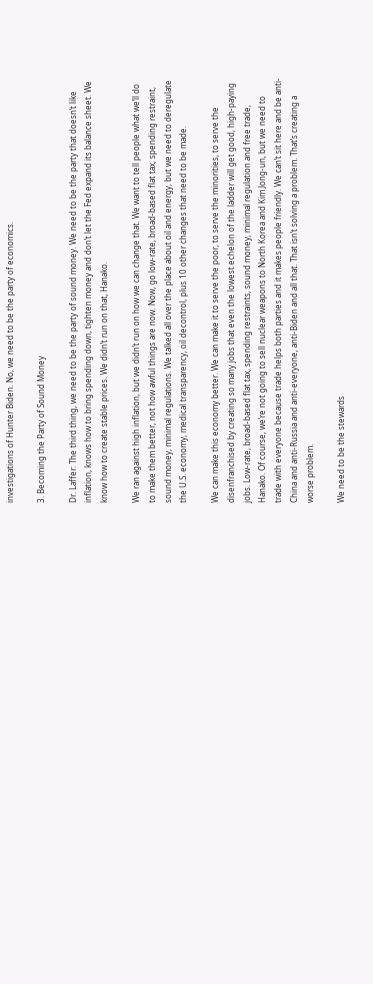investigations of Hunter Biden. No, we need to be the party of economics.

3. Becoming the Party of Sound Money

Dr. Laffer: The third thing, we need to be the party of sound money. We need to be the party that doesn’t like inflation, knows how to bring spending down, tighten money and don’t let the Fed expand its balance sheet. We know how to create stable prices. We didn’t run on that, Hanako.

We ran against high inflation, but we didn’t run on how we can change that. We want to tell people what we’ll do to make them better, not how awful things are now. Now, go low-rate, broad-based flat tax, spending restraint, sound money, minimal regulations. We talked all over the place about oil and energy, but we need to deregulate the U.S. economy, medical transparency, oil decontrol, plus 10 other changes that need to be made.

We can make this economy better. We can make it to serve the poor, to serve the minorities, to serve the disenfranchised by creating so many jobs that even the lowest echelon of the ladder will get good, high-paying jobs. Low-rate, broad-based flat tax, spending restraints, sound money, minimal regulation and free trade, Hanako. Of course, we’re not going to sell nuclear weapons to North Korea and Kim Jong-un, but we need to trade with everyone because trade helps both parties and it makes people friendly. We can’t sit here and be anti-China and anti-Russia and anti-everyone, anti-Biden and all that. That isn’t solving a problem. That’s creating a worse problem.

We need to be the stewards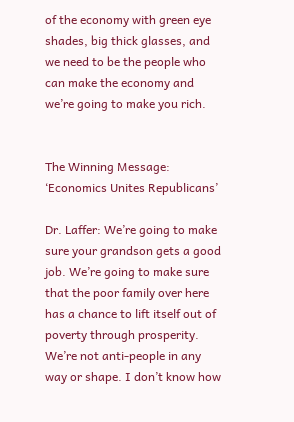of the economy with green eye shades, big thick glasses, and we need to be the people who can make the economy and we’re going to make you rich.


The Winning Message: ‘Economics Unites Republicans’

Dr. Laffer: We’re going to make sure your grandson gets a good job. We’re going to make sure that the poor family over here has a chance to lift itself out of poverty through prosperity. We’re not anti-people in any way or shape. I don’t know how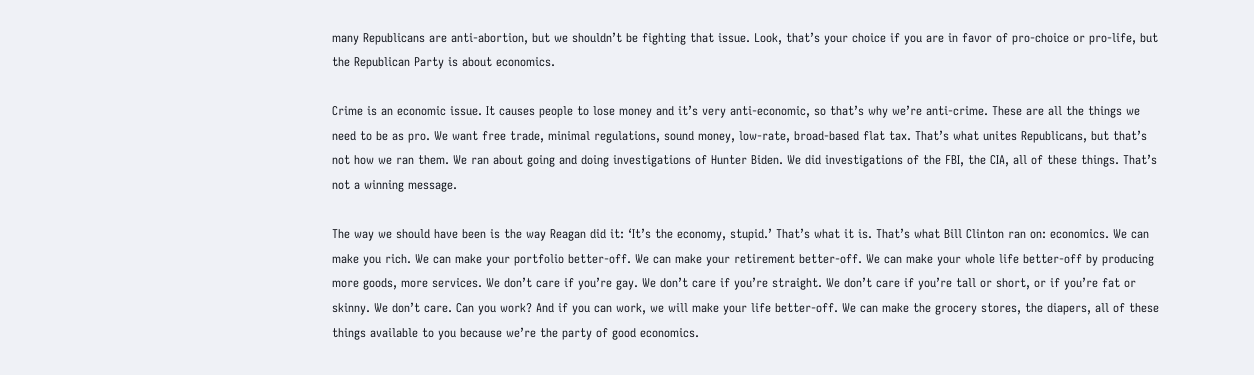many Republicans are anti-abortion, but we shouldn’t be fighting that issue. Look, that’s your choice if you are in favor of pro-choice or pro-life, but the Republican Party is about economics.

Crime is an economic issue. It causes people to lose money and it’s very anti-economic, so that’s why we’re anti-crime. These are all the things we need to be as pro. We want free trade, minimal regulations, sound money, low-rate, broad-based flat tax. That’s what unites Republicans, but that’s not how we ran them. We ran about going and doing investigations of Hunter Biden. We did investigations of the FBI, the CIA, all of these things. That’s not a winning message.

The way we should have been is the way Reagan did it: ‘It’s the economy, stupid.’ That’s what it is. That’s what Bill Clinton ran on: economics. We can make you rich. We can make your portfolio better-off. We can make your retirement better-off. We can make your whole life better-off by producing more goods, more services. We don’t care if you’re gay. We don’t care if you’re straight. We don’t care if you’re tall or short, or if you’re fat or skinny. We don’t care. Can you work? And if you can work, we will make your life better-off. We can make the grocery stores, the diapers, all of these things available to you because we’re the party of good economics.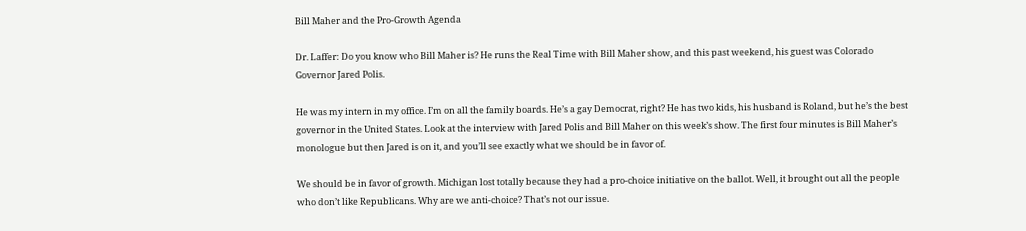Bill Maher and the Pro-Growth Agenda

Dr. Laffer: Do you know who Bill Maher is? He runs the Real Time with Bill Maher show, and this past weekend, his guest was Colorado Governor Jared Polis.

He was my intern in my office. I’m on all the family boards. He’s a gay Democrat, right? He has two kids, his husband is Roland, but he’s the best governor in the United States. Look at the interview with Jared Polis and Bill Maher on this week’s show. The first four minutes is Bill Maher’s monologue but then Jared is on it, and you’ll see exactly what we should be in favor of.

We should be in favor of growth. Michigan lost totally because they had a pro-choice initiative on the ballot. Well, it brought out all the people who don’t like Republicans. Why are we anti-choice? That’s not our issue.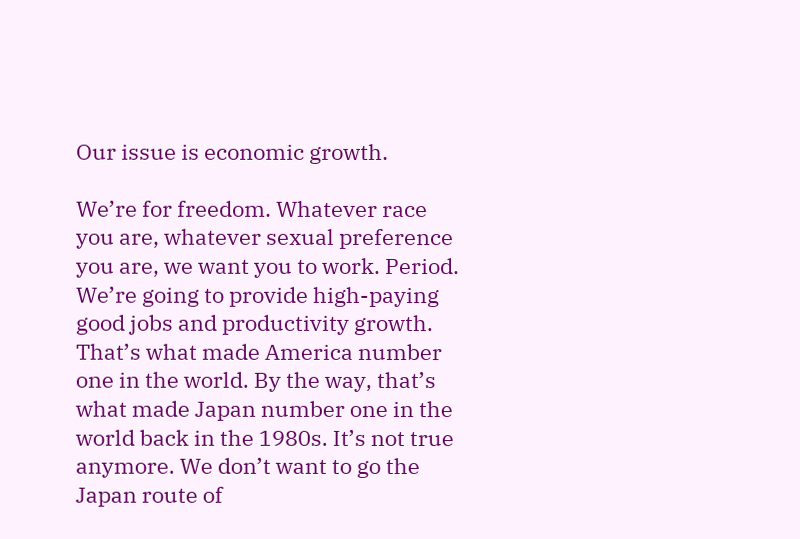Our issue is economic growth.

We’re for freedom. Whatever race you are, whatever sexual preference you are, we want you to work. Period. We’re going to provide high-paying good jobs and productivity growth. That’s what made America number one in the world. By the way, that’s what made Japan number one in the world back in the 1980s. It’s not true anymore. We don’t want to go the Japan route of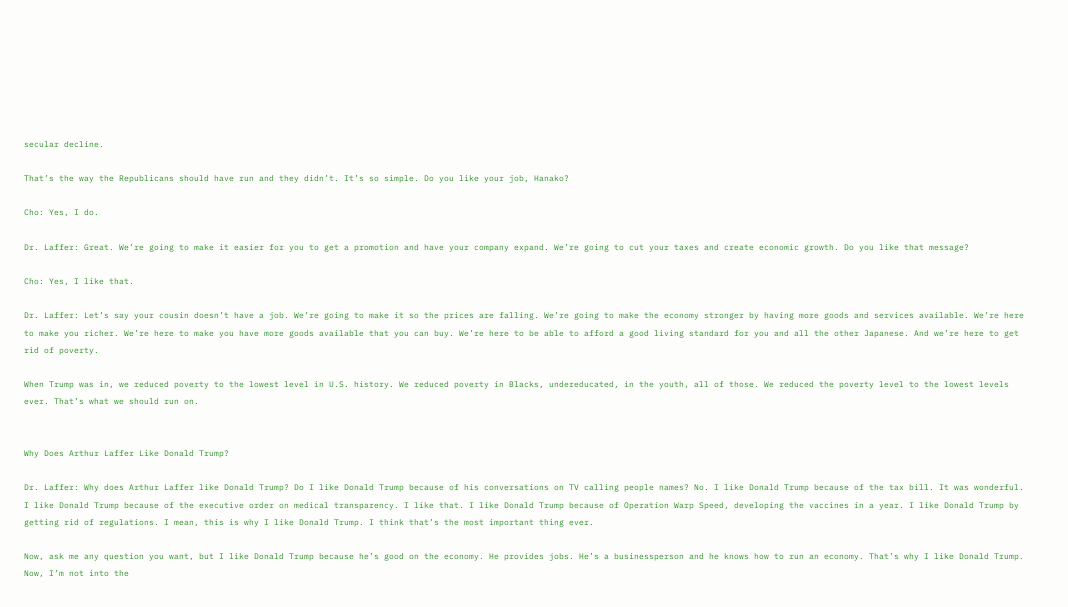secular decline.

That’s the way the Republicans should have run and they didn’t. It’s so simple. Do you like your job, Hanako?

Cho: Yes, I do.

Dr. Laffer: Great. We’re going to make it easier for you to get a promotion and have your company expand. We’re going to cut your taxes and create economic growth. Do you like that message?

Cho: Yes, I like that.

Dr. Laffer: Let’s say your cousin doesn’t have a job. We’re going to make it so the prices are falling. We’re going to make the economy stronger by having more goods and services available. We’re here to make you richer. We’re here to make you have more goods available that you can buy. We’re here to be able to afford a good living standard for you and all the other Japanese. And we’re here to get rid of poverty.

When Trump was in, we reduced poverty to the lowest level in U.S. history. We reduced poverty in Blacks, undereducated, in the youth, all of those. We reduced the poverty level to the lowest levels ever. That’s what we should run on.


Why Does Arthur Laffer Like Donald Trump?

Dr. Laffer: Why does Arthur Laffer like Donald Trump? Do I like Donald Trump because of his conversations on TV calling people names? No. I like Donald Trump because of the tax bill. It was wonderful. I like Donald Trump because of the executive order on medical transparency. I like that. I like Donald Trump because of Operation Warp Speed, developing the vaccines in a year. I like Donald Trump by getting rid of regulations. I mean, this is why I like Donald Trump. I think that’s the most important thing ever.

Now, ask me any question you want, but I like Donald Trump because he’s good on the economy. He provides jobs. He’s a businessperson and he knows how to run an economy. That’s why I like Donald Trump. Now, I’m not into the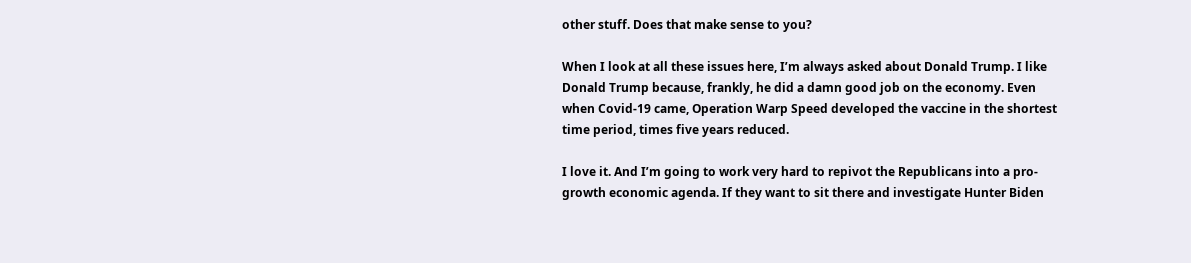other stuff. Does that make sense to you?

When I look at all these issues here, I’m always asked about Donald Trump. I like Donald Trump because, frankly, he did a damn good job on the economy. Even when Covid-19 came, Operation Warp Speed developed the vaccine in the shortest time period, times five years reduced.

I love it. And I’m going to work very hard to repivot the Republicans into a pro-growth economic agenda. If they want to sit there and investigate Hunter Biden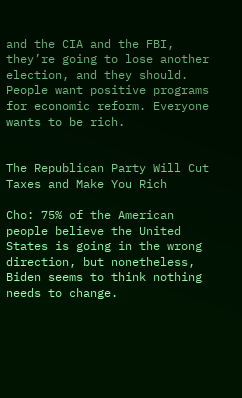and the CIA and the FBI, they’re going to lose another election, and they should. People want positive programs for economic reform. Everyone wants to be rich.


The Republican Party Will Cut Taxes and Make You Rich

Cho: 75% of the American people believe the United States is going in the wrong direction, but nonetheless, Biden seems to think nothing needs to change.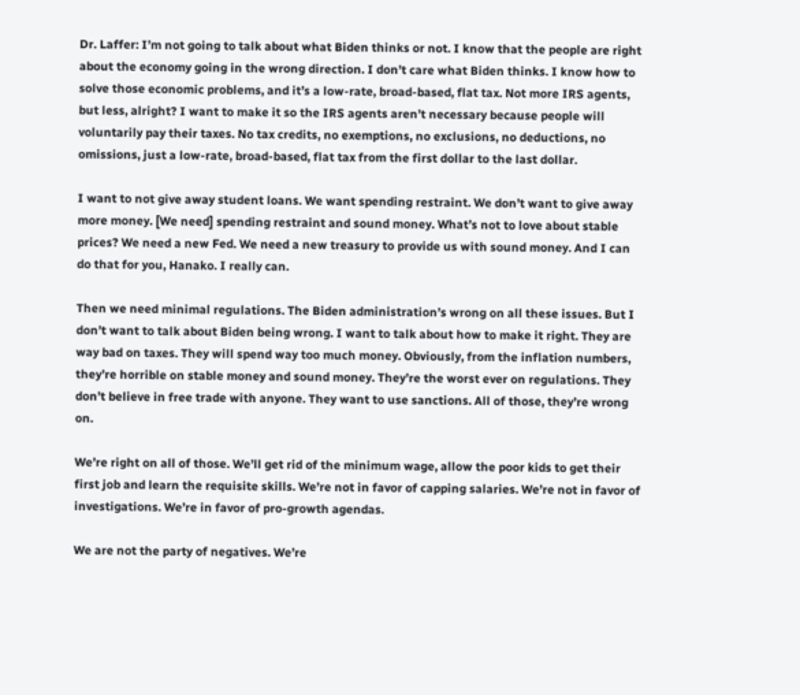Dr. Laffer: I’m not going to talk about what Biden thinks or not. I know that the people are right about the economy going in the wrong direction. I don’t care what Biden thinks. I know how to solve those economic problems, and it’s a low-rate, broad-based, flat tax. Not more IRS agents, but less, alright? I want to make it so the IRS agents aren’t necessary because people will voluntarily pay their taxes. No tax credits, no exemptions, no exclusions, no deductions, no omissions, just a low-rate, broad-based, flat tax from the first dollar to the last dollar.

I want to not give away student loans. We want spending restraint. We don’t want to give away more money. [We need] spending restraint and sound money. What’s not to love about stable prices? We need a new Fed. We need a new treasury to provide us with sound money. And I can do that for you, Hanako. I really can.

Then we need minimal regulations. The Biden administration’s wrong on all these issues. But I don’t want to talk about Biden being wrong. I want to talk about how to make it right. They are way bad on taxes. They will spend way too much money. Obviously, from the inflation numbers, they’re horrible on stable money and sound money. They’re the worst ever on regulations. They don’t believe in free trade with anyone. They want to use sanctions. All of those, they’re wrong on.

We’re right on all of those. We’ll get rid of the minimum wage, allow the poor kids to get their first job and learn the requisite skills. We’re not in favor of capping salaries. We’re not in favor of investigations. We’re in favor of pro-growth agendas.

We are not the party of negatives. We’re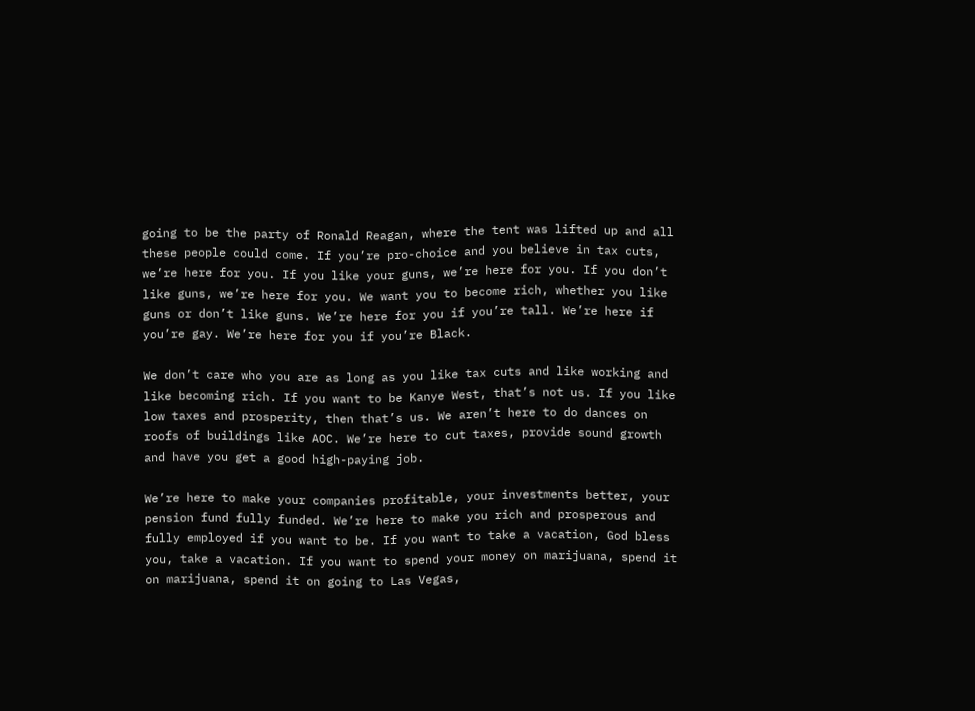going to be the party of Ronald Reagan, where the tent was lifted up and all these people could come. If you’re pro-choice and you believe in tax cuts, we’re here for you. If you like your guns, we’re here for you. If you don’t like guns, we’re here for you. We want you to become rich, whether you like guns or don’t like guns. We’re here for you if you’re tall. We’re here if you’re gay. We’re here for you if you’re Black.

We don’t care who you are as long as you like tax cuts and like working and like becoming rich. If you want to be Kanye West, that’s not us. If you like low taxes and prosperity, then that’s us. We aren’t here to do dances on roofs of buildings like AOC. We’re here to cut taxes, provide sound growth and have you get a good high-paying job.

We’re here to make your companies profitable, your investments better, your pension fund fully funded. We’re here to make you rich and prosperous and fully employed if you want to be. If you want to take a vacation, God bless you, take a vacation. If you want to spend your money on marijuana, spend it on marijuana, spend it on going to Las Vegas,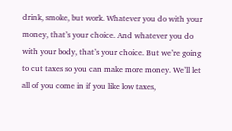drink, smoke, but work. Whatever you do with your money, that’s your choice. And whatever you do with your body, that’s your choice. But we’re going to cut taxes so you can make more money. We’ll let all of you come in if you like low taxes,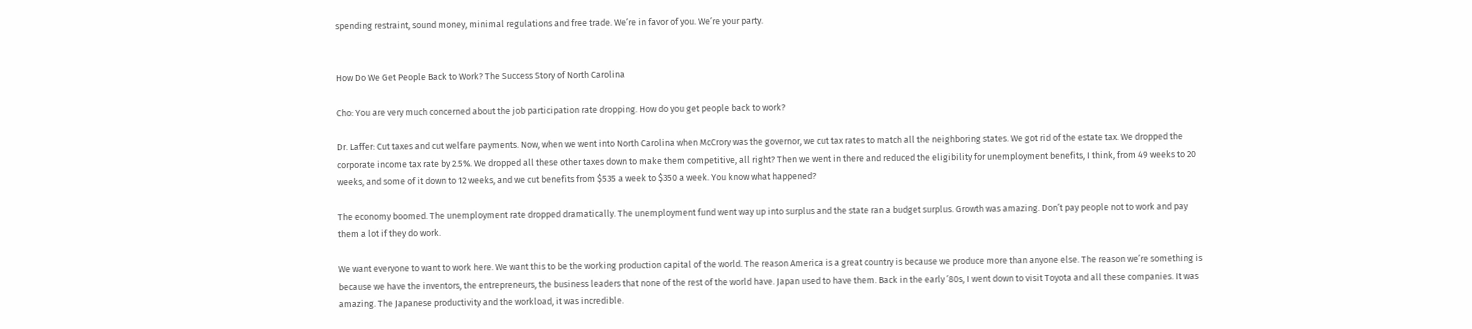spending restraint, sound money, minimal regulations and free trade. We’re in favor of you. We’re your party.


How Do We Get People Back to Work? The Success Story of North Carolina

Cho: You are very much concerned about the job participation rate dropping. How do you get people back to work?

Dr. Laffer: Cut taxes and cut welfare payments. Now, when we went into North Carolina when McCrory was the governor, we cut tax rates to match all the neighboring states. We got rid of the estate tax. We dropped the corporate income tax rate by 2.5%. We dropped all these other taxes down to make them competitive, all right? Then we went in there and reduced the eligibility for unemployment benefits, I think, from 49 weeks to 20 weeks, and some of it down to 12 weeks, and we cut benefits from $535 a week to $350 a week. You know what happened?

The economy boomed. The unemployment rate dropped dramatically. The unemployment fund went way up into surplus and the state ran a budget surplus. Growth was amazing. Don’t pay people not to work and pay them a lot if they do work.

We want everyone to want to work here. We want this to be the working production capital of the world. The reason America is a great country is because we produce more than anyone else. The reason we’re something is because we have the inventors, the entrepreneurs, the business leaders that none of the rest of the world have. Japan used to have them. Back in the early ’80s, I went down to visit Toyota and all these companies. It was amazing. The Japanese productivity and the workload, it was incredible.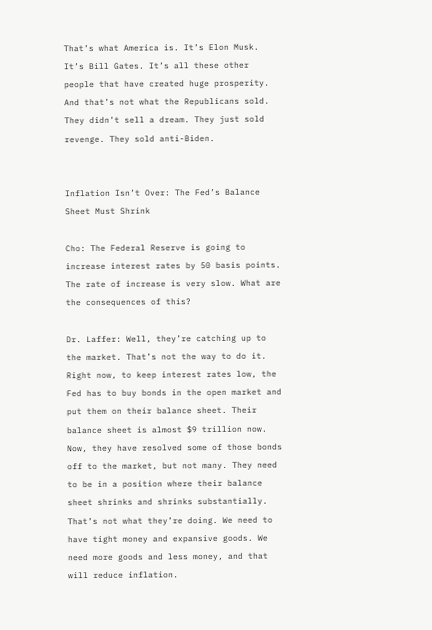That’s what America is. It’s Elon Musk. It’s Bill Gates. It’s all these other people that have created huge prosperity. And that’s not what the Republicans sold. They didn’t sell a dream. They just sold revenge. They sold anti-Biden.


Inflation Isn’t Over: The Fed’s Balance Sheet Must Shrink

Cho: The Federal Reserve is going to increase interest rates by 50 basis points. The rate of increase is very slow. What are the consequences of this?

Dr. Laffer: Well, they’re catching up to the market. That’s not the way to do it. Right now, to keep interest rates low, the Fed has to buy bonds in the open market and put them on their balance sheet. Their balance sheet is almost $9 trillion now. Now, they have resolved some of those bonds off to the market, but not many. They need to be in a position where their balance sheet shrinks and shrinks substantially. That’s not what they’re doing. We need to have tight money and expansive goods. We need more goods and less money, and that will reduce inflation.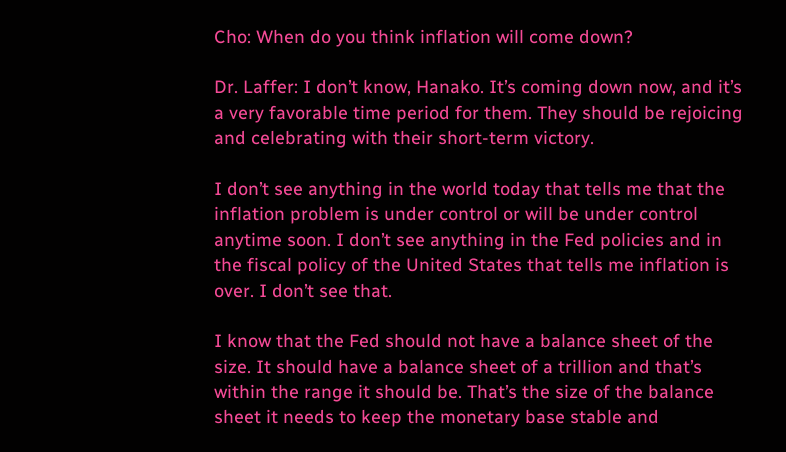Cho: When do you think inflation will come down?

Dr. Laffer: I don’t know, Hanako. It’s coming down now, and it’s a very favorable time period for them. They should be rejoicing and celebrating with their short-term victory.

I don’t see anything in the world today that tells me that the inflation problem is under control or will be under control anytime soon. I don’t see anything in the Fed policies and in the fiscal policy of the United States that tells me inflation is over. I don’t see that.

I know that the Fed should not have a balance sheet of the size. It should have a balance sheet of a trillion and that’s within the range it should be. That’s the size of the balance sheet it needs to keep the monetary base stable and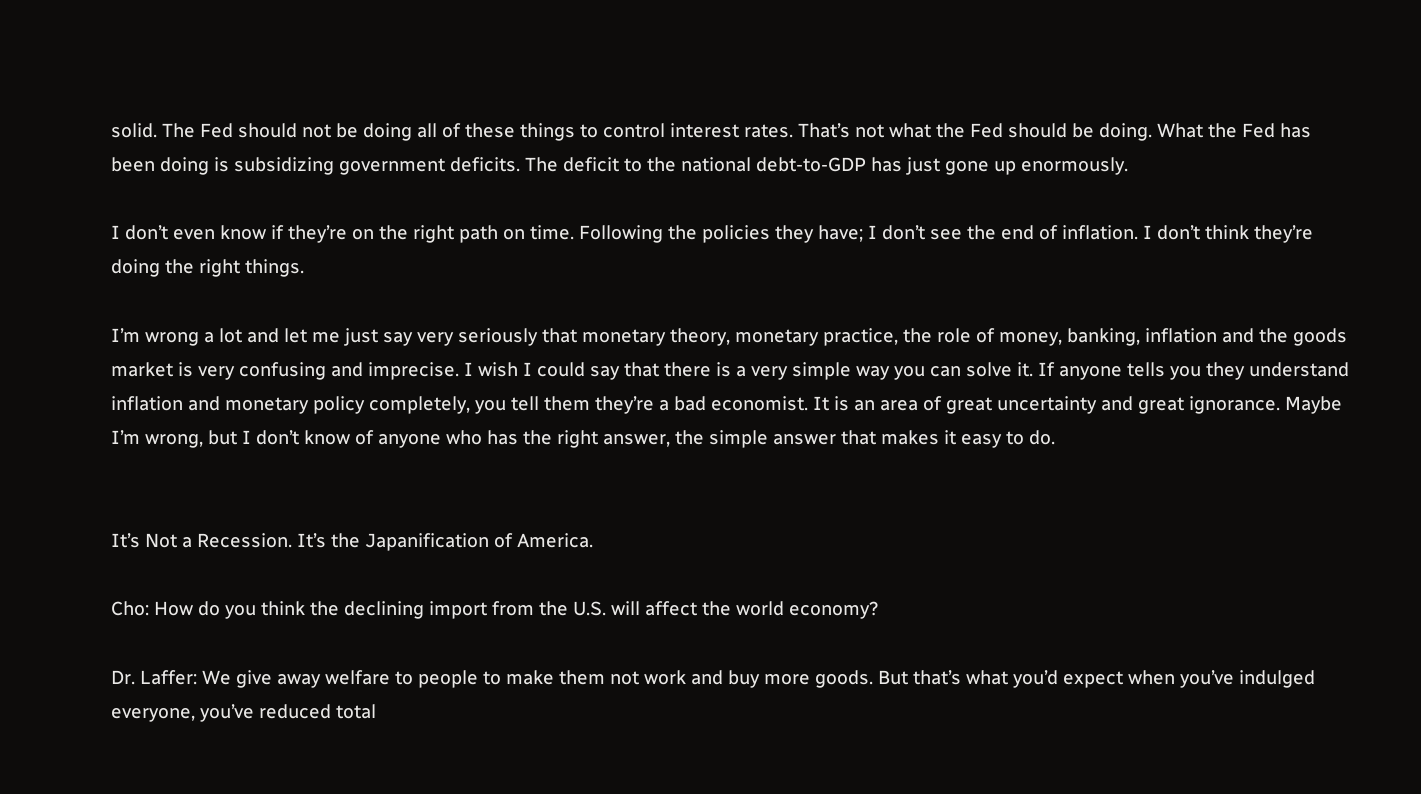solid. The Fed should not be doing all of these things to control interest rates. That’s not what the Fed should be doing. What the Fed has been doing is subsidizing government deficits. The deficit to the national debt-to-GDP has just gone up enormously.

I don’t even know if they’re on the right path on time. Following the policies they have; I don’t see the end of inflation. I don’t think they’re doing the right things.

I’m wrong a lot and let me just say very seriously that monetary theory, monetary practice, the role of money, banking, inflation and the goods market is very confusing and imprecise. I wish I could say that there is a very simple way you can solve it. If anyone tells you they understand inflation and monetary policy completely, you tell them they’re a bad economist. It is an area of great uncertainty and great ignorance. Maybe I’m wrong, but I don’t know of anyone who has the right answer, the simple answer that makes it easy to do.


It’s Not a Recession. It’s the Japanification of America.

Cho: How do you think the declining import from the U.S. will affect the world economy?

Dr. Laffer: We give away welfare to people to make them not work and buy more goods. But that’s what you’d expect when you’ve indulged everyone, you’ve reduced total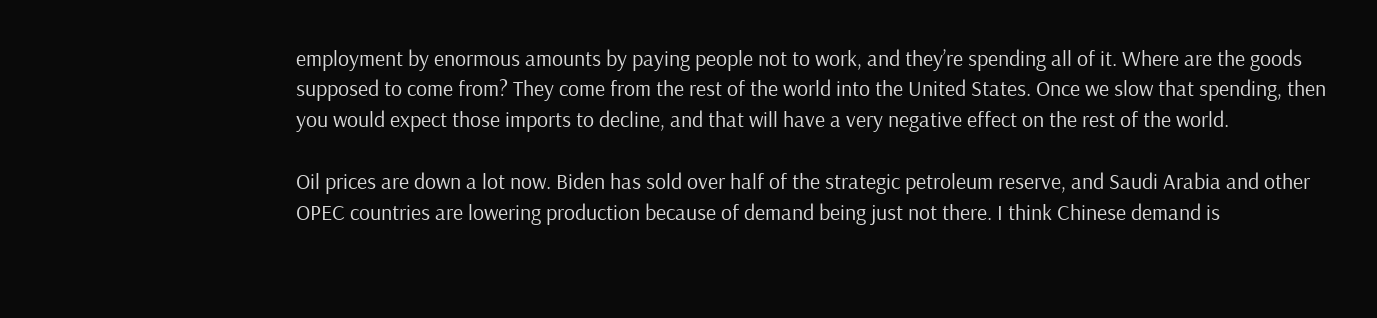employment by enormous amounts by paying people not to work, and they’re spending all of it. Where are the goods supposed to come from? They come from the rest of the world into the United States. Once we slow that spending, then you would expect those imports to decline, and that will have a very negative effect on the rest of the world.

Oil prices are down a lot now. Biden has sold over half of the strategic petroleum reserve, and Saudi Arabia and other OPEC countries are lowering production because of demand being just not there. I think Chinese demand is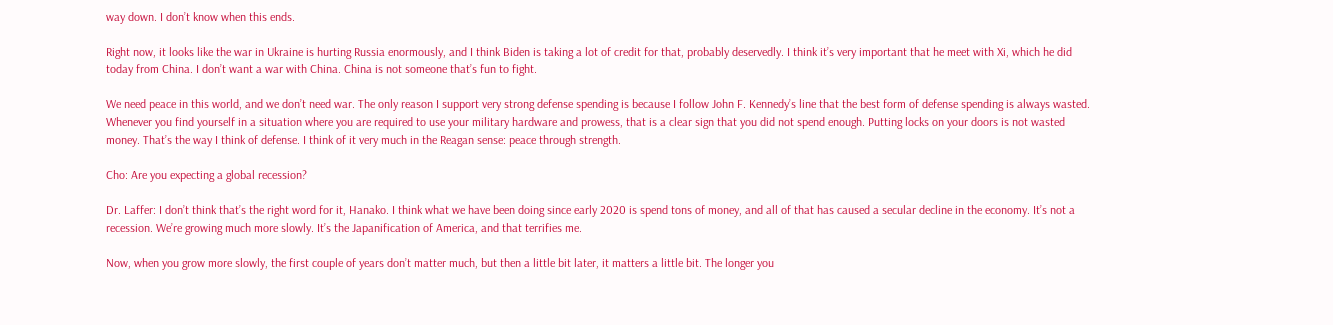way down. I don’t know when this ends.

Right now, it looks like the war in Ukraine is hurting Russia enormously, and I think Biden is taking a lot of credit for that, probably deservedly. I think it’s very important that he meet with Xi, which he did today from China. I don’t want a war with China. China is not someone that’s fun to fight.

We need peace in this world, and we don’t need war. The only reason I support very strong defense spending is because I follow John F. Kennedy’s line that the best form of defense spending is always wasted. Whenever you find yourself in a situation where you are required to use your military hardware and prowess, that is a clear sign that you did not spend enough. Putting locks on your doors is not wasted money. That’s the way I think of defense. I think of it very much in the Reagan sense: peace through strength.

Cho: Are you expecting a global recession?

Dr. Laffer: I don’t think that’s the right word for it, Hanako. I think what we have been doing since early 2020 is spend tons of money, and all of that has caused a secular decline in the economy. It’s not a recession. We’re growing much more slowly. It’s the Japanification of America, and that terrifies me.

Now, when you grow more slowly, the first couple of years don’t matter much, but then a little bit later, it matters a little bit. The longer you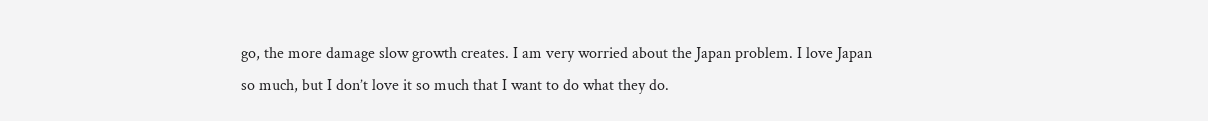go, the more damage slow growth creates. I am very worried about the Japan problem. I love Japan so much, but I don’t love it so much that I want to do what they do.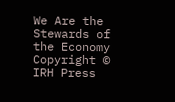We Are the Stewards of the Economy
Copyright © IRH Press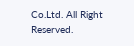Co.Ltd. All Right Reserved.